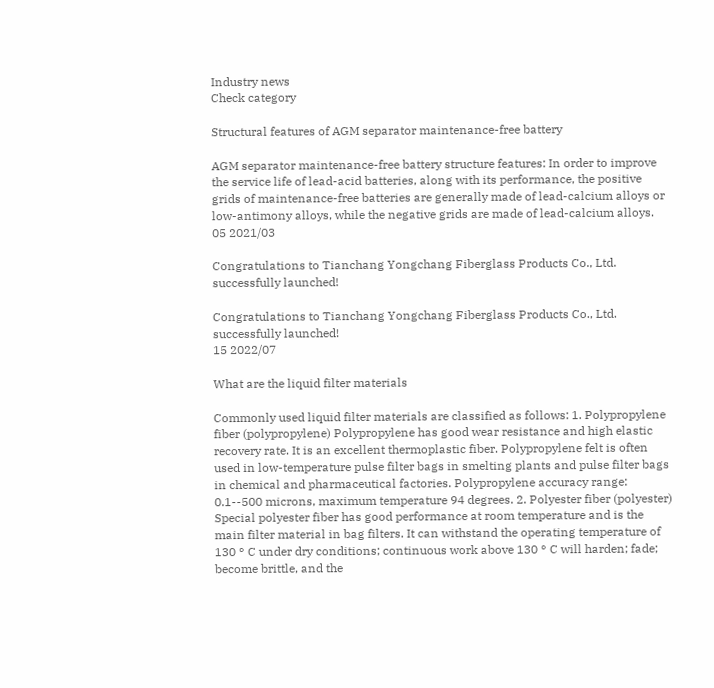Industry news
Check category

Structural features of AGM separator maintenance-free battery

AGM separator maintenance-free battery structure features: In order to improve the service life of lead-acid batteries, along with its performance, the positive grids of maintenance-free batteries are generally made of lead-calcium alloys or low-antimony alloys, while the negative grids are made of lead-calcium alloys.
05 2021/03

Congratulations to Tianchang Yongchang Fiberglass Products Co., Ltd. successfully launched!

Congratulations to Tianchang Yongchang Fiberglass Products Co., Ltd. successfully launched!
15 2022/07

What are the liquid filter materials

Commonly used liquid filter materials are classified as follows: 1. Polypropylene fiber (polypropylene) Polypropylene has good wear resistance and high elastic recovery rate. It is an excellent thermoplastic fiber. Polypropylene felt is often used in low-temperature pulse filter bags in smelting plants and pulse filter bags in chemical and pharmaceutical factories. Polypropylene accuracy range: 0.1--500 microns, maximum temperature 94 degrees. 2. Polyester fiber (polyester) Special polyester fiber has good performance at room temperature and is the main filter material in bag filters. It can withstand the operating temperature of 130 ° C under dry conditions; continuous work above 130 ° C will harden; fade; become brittle, and the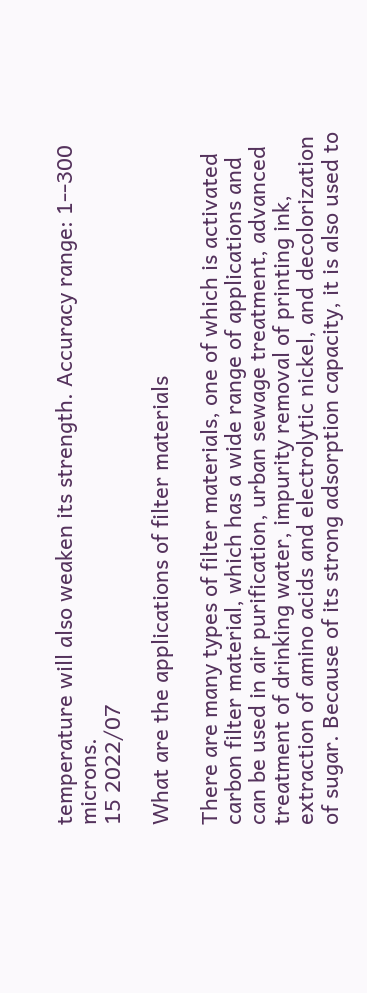temperature will also weaken its strength. Accuracy range: 1--300 microns.
15 2022/07

What are the applications of filter materials

There are many types of filter materials, one of which is activated carbon filter material, which has a wide range of applications and can be used in air purification, urban sewage treatment, advanced treatment of drinking water, impurity removal of printing ink, extraction of amino acids and electrolytic nickel, and decolorization of sugar. Because of its strong adsorption capacity, it is also used to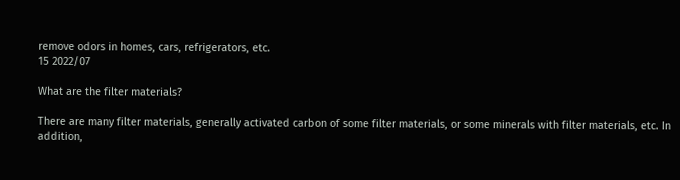remove odors in homes, cars, refrigerators, etc.
15 2022/07

What are the filter materials?

There are many filter materials, generally activated carbon of some filter materials, or some minerals with filter materials, etc. In addition,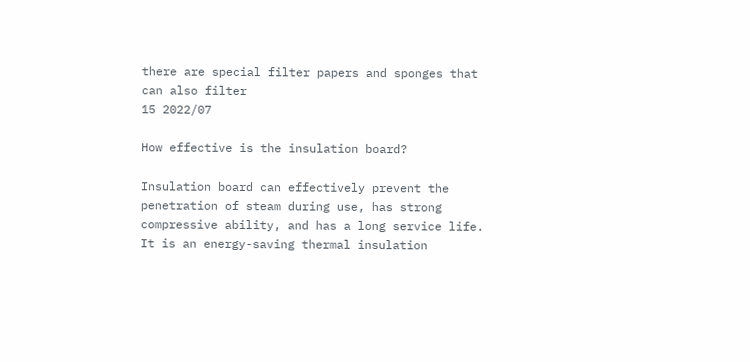there are special filter papers and sponges that can also filter
15 2022/07

How effective is the insulation board?

Insulation board can effectively prevent the penetration of steam during use, has strong compressive ability, and has a long service life. It is an energy-saving thermal insulation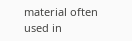material often used in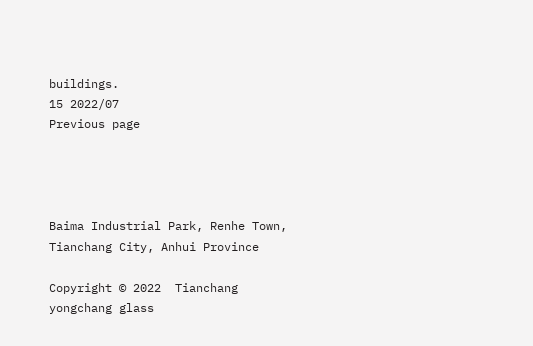buildings.
15 2022/07
Previous page




Baima Industrial Park, Renhe Town, Tianchang City, Anhui Province

Copyright © 2022  Tianchang yongchang glass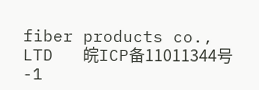fiber products co., LTD   皖ICP备11011344号-1